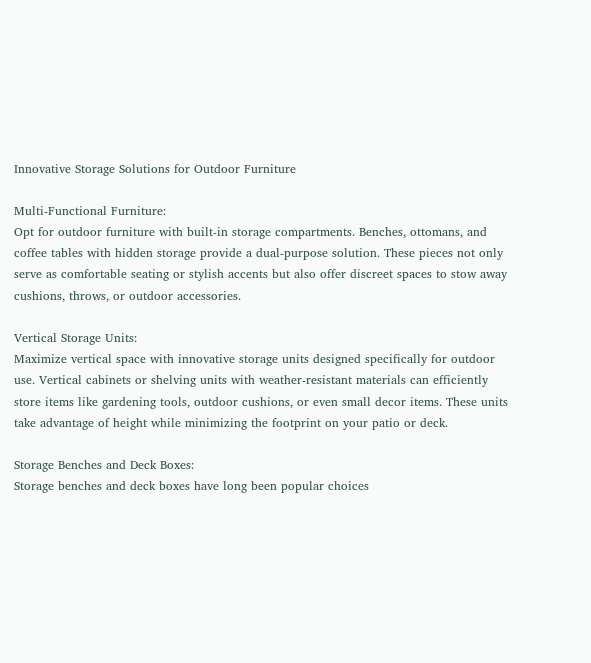Innovative Storage Solutions for Outdoor Furniture

Multi-Functional Furniture:
Opt for outdoor furniture with built-in storage compartments. Benches, ottomans, and coffee tables with hidden storage provide a dual-purpose solution. These pieces not only serve as comfortable seating or stylish accents but also offer discreet spaces to stow away cushions, throws, or outdoor accessories.

Vertical Storage Units:
Maximize vertical space with innovative storage units designed specifically for outdoor use. Vertical cabinets or shelving units with weather-resistant materials can efficiently store items like gardening tools, outdoor cushions, or even small decor items. These units take advantage of height while minimizing the footprint on your patio or deck.

Storage Benches and Deck Boxes:
Storage benches and deck boxes have long been popular choices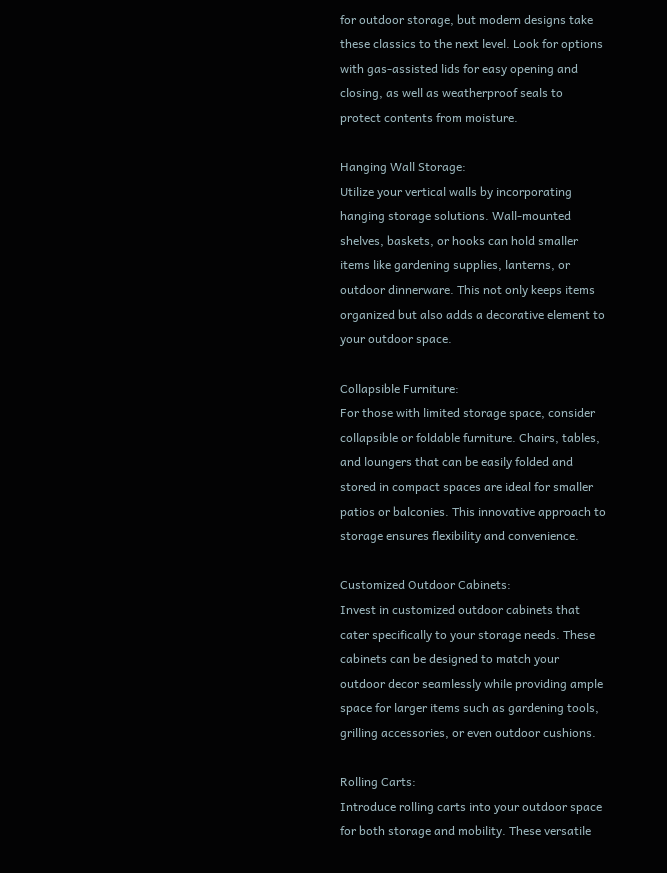for outdoor storage, but modern designs take these classics to the next level. Look for options with gas-assisted lids for easy opening and closing, as well as weatherproof seals to protect contents from moisture.

Hanging Wall Storage:
Utilize your vertical walls by incorporating hanging storage solutions. Wall-mounted shelves, baskets, or hooks can hold smaller items like gardening supplies, lanterns, or outdoor dinnerware. This not only keeps items organized but also adds a decorative element to your outdoor space.

Collapsible Furniture:
For those with limited storage space, consider collapsible or foldable furniture. Chairs, tables, and loungers that can be easily folded and stored in compact spaces are ideal for smaller patios or balconies. This innovative approach to storage ensures flexibility and convenience.

Customized Outdoor Cabinets:
Invest in customized outdoor cabinets that cater specifically to your storage needs. These cabinets can be designed to match your outdoor decor seamlessly while providing ample space for larger items such as gardening tools, grilling accessories, or even outdoor cushions.

Rolling Carts:
Introduce rolling carts into your outdoor space for both storage and mobility. These versatile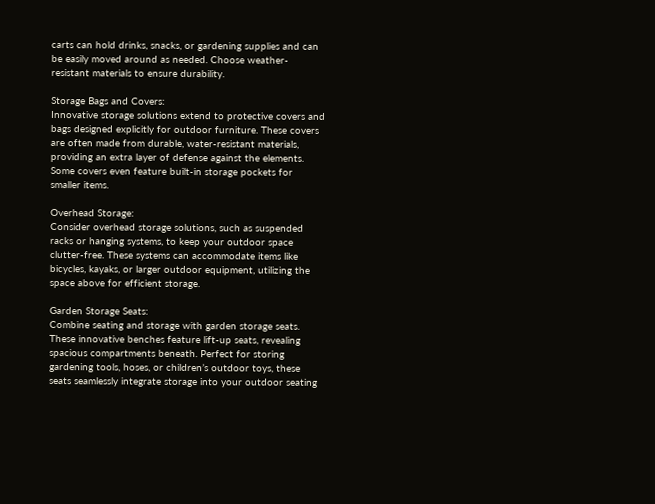carts can hold drinks, snacks, or gardening supplies and can be easily moved around as needed. Choose weather-resistant materials to ensure durability.

Storage Bags and Covers:
Innovative storage solutions extend to protective covers and bags designed explicitly for outdoor furniture. These covers are often made from durable, water-resistant materials, providing an extra layer of defense against the elements. Some covers even feature built-in storage pockets for smaller items.

Overhead Storage:
Consider overhead storage solutions, such as suspended racks or hanging systems, to keep your outdoor space clutter-free. These systems can accommodate items like bicycles, kayaks, or larger outdoor equipment, utilizing the space above for efficient storage.

Garden Storage Seats:
Combine seating and storage with garden storage seats. These innovative benches feature lift-up seats, revealing spacious compartments beneath. Perfect for storing gardening tools, hoses, or children’s outdoor toys, these seats seamlessly integrate storage into your outdoor seating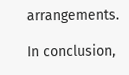arrangements.

In conclusion,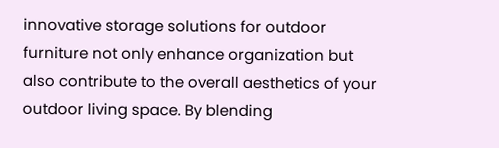innovative storage solutions for outdoor furniture not only enhance organization but also contribute to the overall aesthetics of your outdoor living space. By blending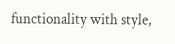functionality with style,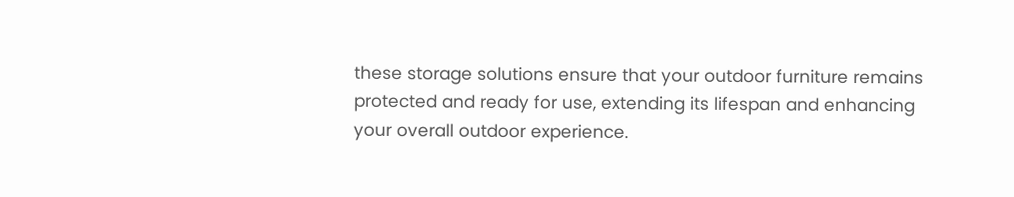these storage solutions ensure that your outdoor furniture remains protected and ready for use, extending its lifespan and enhancing your overall outdoor experience.